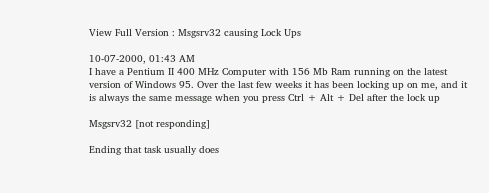View Full Version : Msgsrv32 causing Lock Ups

10-07-2000, 01:43 AM
I have a Pentium II 400 MHz Computer with 156 Mb Ram running on the latest version of Windows 95. Over the last few weeks it has been locking up on me, and it is always the same message when you press Ctrl + Alt + Del after the lock up

Msgsrv32 [not responding]

Ending that task usually does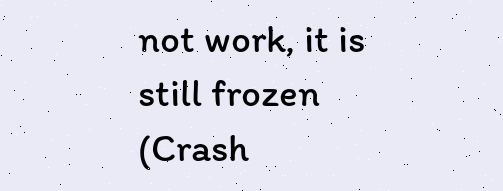not work, it is still frozen (Crash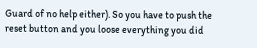Guard of no help either). So you have to push the reset button and you loose everything you did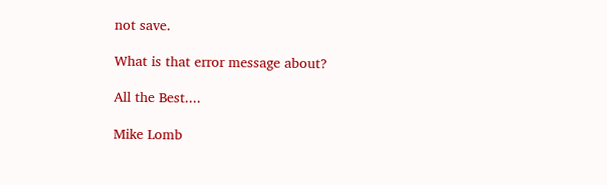not save.

What is that error message about?

All the Best....

Mike Lomb